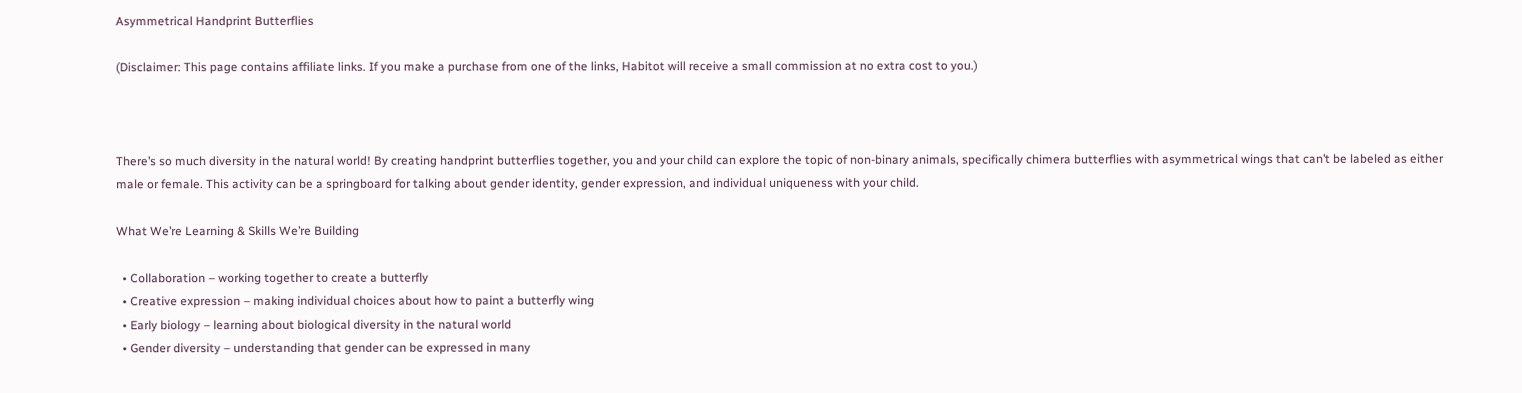Asymmetrical Handprint Butterflies

(Disclaimer: This page contains affiliate links. If you make a purchase from one of the links, Habitot will receive a small commission at no extra cost to you.)



There’s so much diversity in the natural world! By creating handprint butterflies together, you and your child can explore the topic of non-binary animals, specifically chimera butterflies with asymmetrical wings that can’t be labeled as either male or female. This activity can be a springboard for talking about gender identity, gender expression, and individual uniqueness with your child.

What We’re Learning & Skills We’re Building

  • Collaboration – working together to create a butterfly
  • Creative expression – making individual choices about how to paint a butterfly wing
  • Early biology – learning about biological diversity in the natural world
  • Gender diversity – understanding that gender can be expressed in many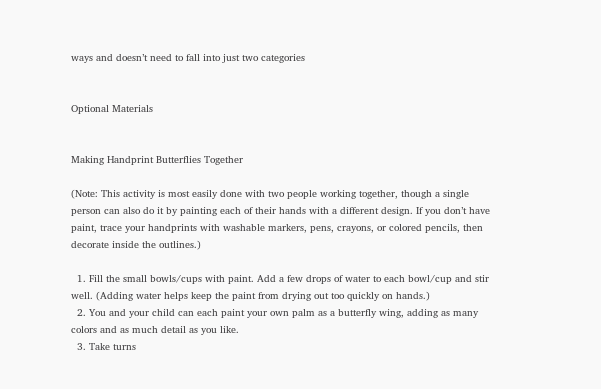ways and doesn’t need to fall into just two categories


Optional Materials


Making Handprint Butterflies Together

(Note: This activity is most easily done with two people working together, though a single person can also do it by painting each of their hands with a different design. If you don’t have paint, trace your handprints with washable markers, pens, crayons, or colored pencils, then decorate inside the outlines.)

  1. Fill the small bowls/cups with paint. Add a few drops of water to each bowl/cup and stir well. (Adding water helps keep the paint from drying out too quickly on hands.)
  2. You and your child can each paint your own palm as a butterfly wing, adding as many colors and as much detail as you like.
  3. Take turns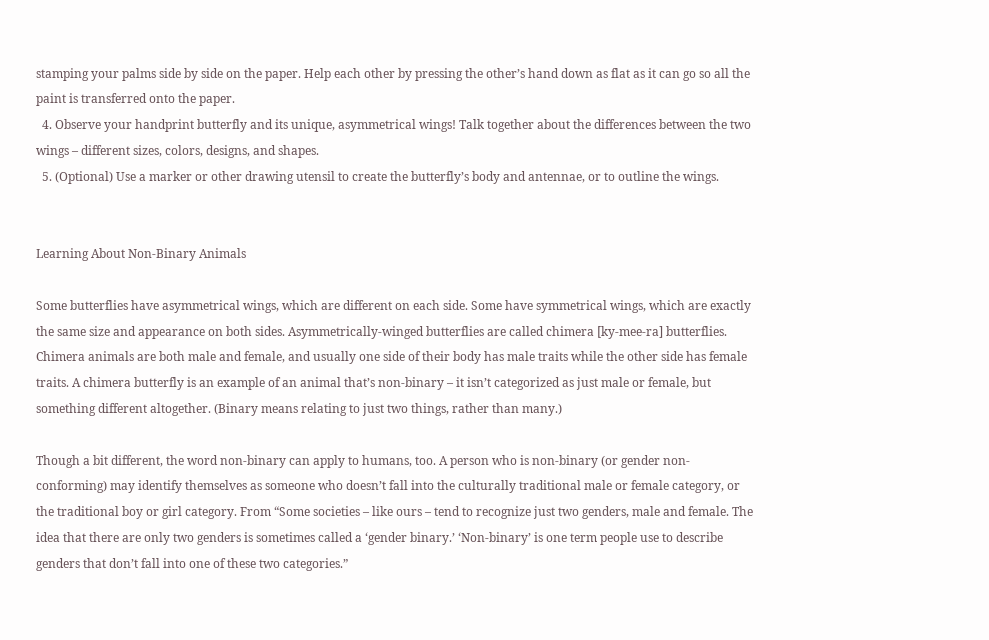stamping your palms side by side on the paper. Help each other by pressing the other’s hand down as flat as it can go so all the paint is transferred onto the paper.
  4. Observe your handprint butterfly and its unique, asymmetrical wings! Talk together about the differences between the two wings – different sizes, colors, designs, and shapes.
  5. (Optional) Use a marker or other drawing utensil to create the butterfly’s body and antennae, or to outline the wings.


Learning About Non-Binary Animals

Some butterflies have asymmetrical wings, which are different on each side. Some have symmetrical wings, which are exactly the same size and appearance on both sides. Asymmetrically-winged butterflies are called chimera [ky-mee-ra] butterflies. Chimera animals are both male and female, and usually one side of their body has male traits while the other side has female traits. A chimera butterfly is an example of an animal that’s non-binary – it isn’t categorized as just male or female, but something different altogether. (Binary means relating to just two things, rather than many.)

Though a bit different, the word non-binary can apply to humans, too. A person who is non-binary (or gender non-conforming) may identify themselves as someone who doesn’t fall into the culturally traditional male or female category, or the traditional boy or girl category. From “Some societies – like ours – tend to recognize just two genders, male and female. The idea that there are only two genders is sometimes called a ‘gender binary.’ ‘Non-binary’ is one term people use to describe genders that don’t fall into one of these two categories.”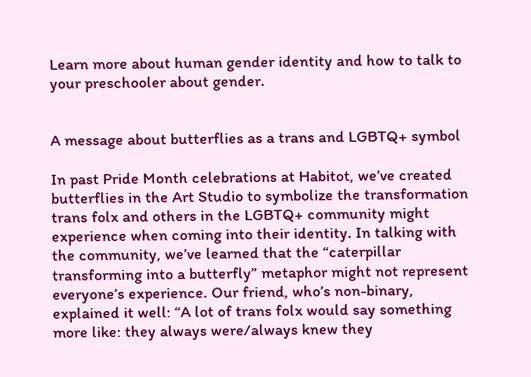Learn more about human gender identity and how to talk to your preschooler about gender.


A message about butterflies as a trans and LGBTQ+ symbol

In past Pride Month celebrations at Habitot, we’ve created butterflies in the Art Studio to symbolize the transformation trans folx and others in the LGBTQ+ community might experience when coming into their identity. In talking with the community, we’ve learned that the “caterpillar transforming into a butterfly” metaphor might not represent everyone’s experience. Our friend, who’s non-binary, explained it well: “A lot of trans folx would say something more like: they always were/always knew they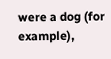were a dog (for example),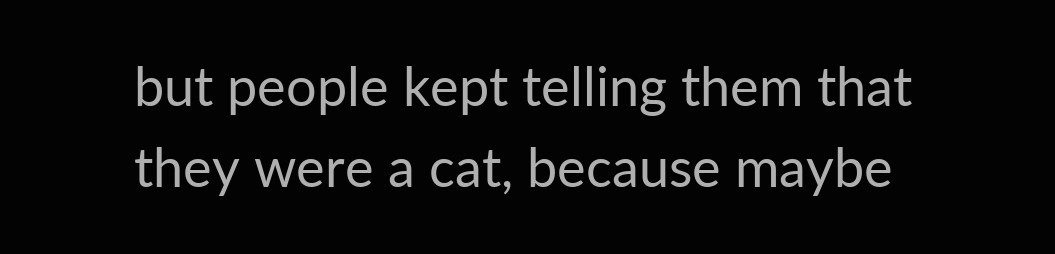but people kept telling them that they were a cat, because maybe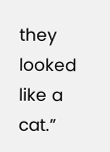they looked like a cat.”